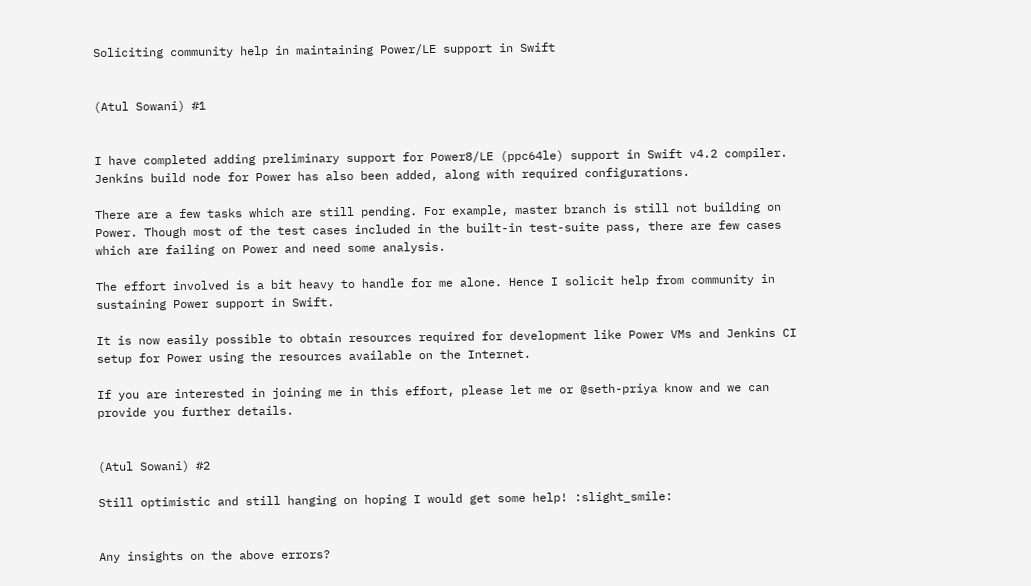Soliciting community help in maintaining Power/LE support in Swift


(Atul Sowani) #1


I have completed adding preliminary support for Power8/LE (ppc64le) support in Swift v4.2 compiler. Jenkins build node for Power has also been added, along with required configurations.

There are a few tasks which are still pending. For example, master branch is still not building on Power. Though most of the test cases included in the built-in test-suite pass, there are few cases which are failing on Power and need some analysis.

The effort involved is a bit heavy to handle for me alone. Hence I solicit help from community in sustaining Power support in Swift.

It is now easily possible to obtain resources required for development like Power VMs and Jenkins CI setup for Power using the resources available on the Internet.

If you are interested in joining me in this effort, please let me or @seth-priya know and we can provide you further details.


(Atul Sowani) #2

Still optimistic and still hanging on hoping I would get some help! :slight_smile:


Any insights on the above errors?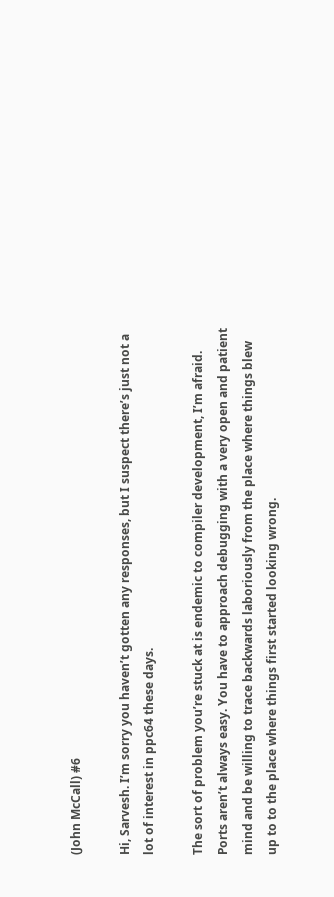(John McCall) #6

Hi, Sarvesh. I’m sorry you haven’t gotten any responses, but I suspect there’s just not a lot of interest in ppc64 these days.

The sort of problem you’re stuck at is endemic to compiler development, I’m afraid. Ports aren’t always easy. You have to approach debugging with a very open and patient mind and be willing to trace backwards laboriously from the place where things blew up to to the place where things first started looking wrong.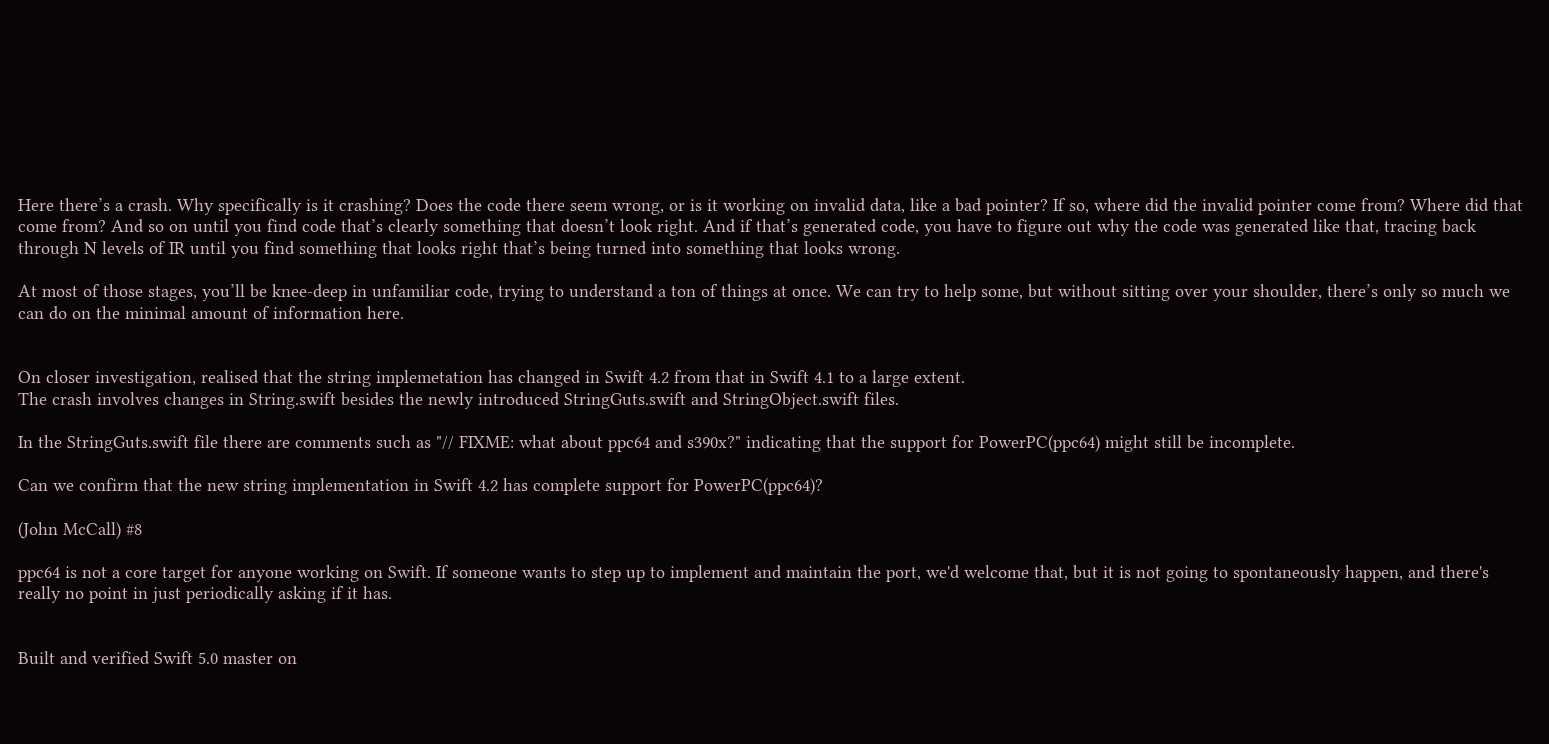Here there’s a crash. Why specifically is it crashing? Does the code there seem wrong, or is it working on invalid data, like a bad pointer? If so, where did the invalid pointer come from? Where did that come from? And so on until you find code that’s clearly something that doesn’t look right. And if that’s generated code, you have to figure out why the code was generated like that, tracing back through N levels of IR until you find something that looks right that’s being turned into something that looks wrong.

At most of those stages, you’ll be knee-deep in unfamiliar code, trying to understand a ton of things at once. We can try to help some, but without sitting over your shoulder, there’s only so much we can do on the minimal amount of information here.


On closer investigation, realised that the string implemetation has changed in Swift 4.2 from that in Swift 4.1 to a large extent.
The crash involves changes in String.swift besides the newly introduced StringGuts.swift and StringObject.swift files.

In the StringGuts.swift file there are comments such as "// FIXME: what about ppc64 and s390x?" indicating that the support for PowerPC(ppc64) might still be incomplete.

Can we confirm that the new string implementation in Swift 4.2 has complete support for PowerPC(ppc64)?

(John McCall) #8

ppc64 is not a core target for anyone working on Swift. If someone wants to step up to implement and maintain the port, we'd welcome that, but it is not going to spontaneously happen, and there's really no point in just periodically asking if it has.


Built and verified Swift 5.0 master on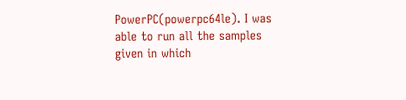PowerPC(powerpc64le). I was able to run all the samples given in which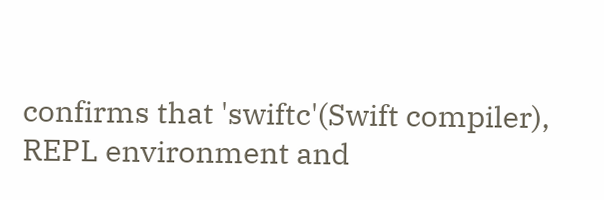confirms that 'swiftc'(Swift compiler), REPL environment and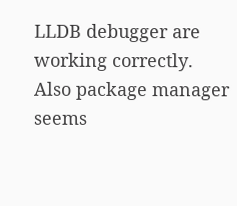LLDB debugger are working correctly. Also package manager seems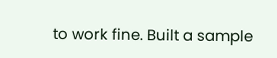to work fine. Built a sample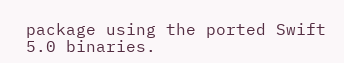package using the ported Swift 5.0 binaries.